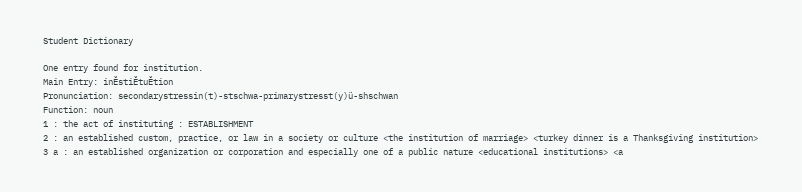Student Dictionary

One entry found for institution.
Main Entry: inĚstiĚtuĚtion
Pronunciation: secondarystressin(t)-stschwa-primarystresst(y)ü-shschwan
Function: noun
1 : the act of instituting : ESTABLISHMENT
2 : an established custom, practice, or law in a society or culture <the institution of marriage> <turkey dinner is a Thanksgiving institution>
3 a : an established organization or corporation and especially one of a public nature <educational institutions> <a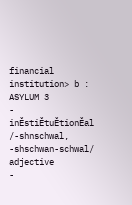financial institution> b : ASYLUM 3
- inĚstiĚtuĚtionĚal /-shnschwal, -shschwan-schwal/ adjective
-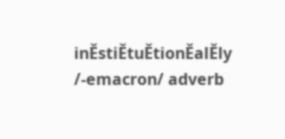inĚstiĚtuĚtionĚalĚly /-emacron/ adverb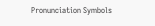Pronunciation Symbols